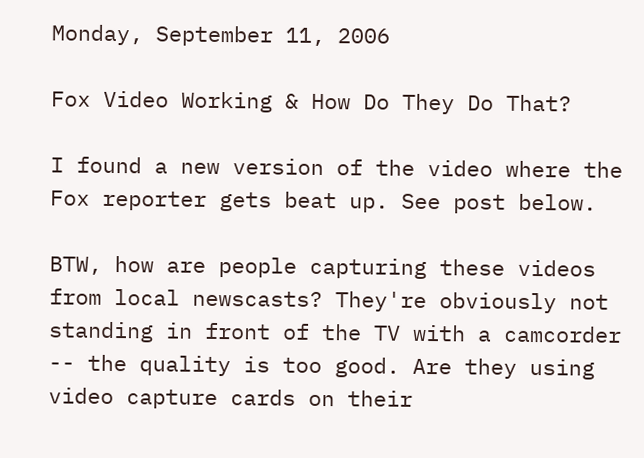Monday, September 11, 2006

Fox Video Working & How Do They Do That?

I found a new version of the video where the Fox reporter gets beat up. See post below.

BTW, how are people capturing these videos from local newscasts? They're obviously not standing in front of the TV with a camcorder -- the quality is too good. Are they using video capture cards on their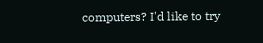computers? I'd like to try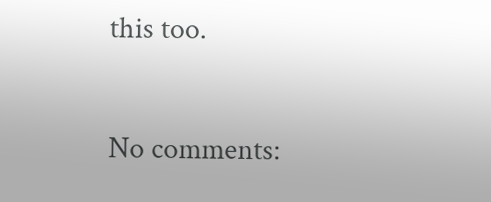this too.

No comments: